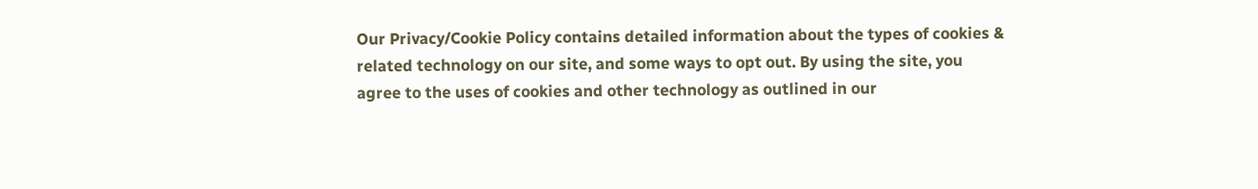Our Privacy/Cookie Policy contains detailed information about the types of cookies & related technology on our site, and some ways to opt out. By using the site, you agree to the uses of cookies and other technology as outlined in our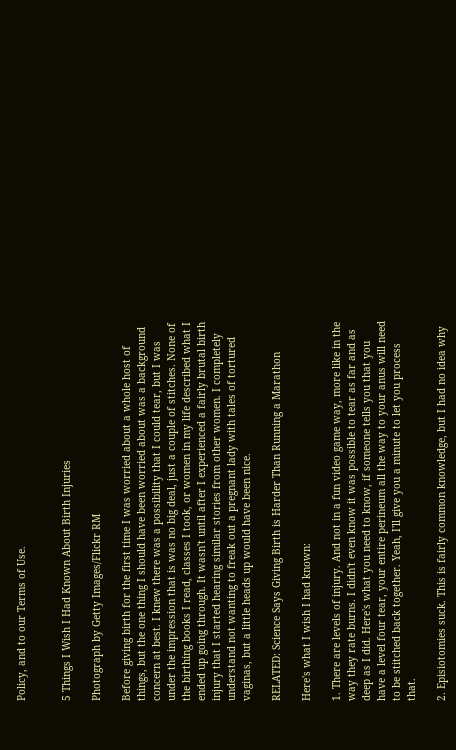Policy, and to our Terms of Use.


5 Things I Wish I Had Known About Birth Injuries

Photograph by Getty Images/Flickr RM

Before giving birth for the first time I was worried about a whole host of things, but the one thing I should have been worried about was a background concern at best. I knew there was a possibility that I could tear, but I was under the impression that is was no big deal, just a couple of stitches. None of the birthing books I read, classes I took, or women in my life described what I ended up going through. It wasn't until after I experienced a fairly brutal birth injury that I started hearing similar stories from other women. I completely understand not wanting to freak out a pregnant lady with tales of tortured vaginas, but a little heads up would have been nice.

RELATED: Science Says Giving Birth is Harder Than Running a Marathon

Here's what I wish I had known:

1. There are levels of injury. And not in a fun video game way, more like in the way they rate burns. I didn't even know it was possible to tear as far and as deep as I did. Here's what you need to know, if someone tells you that you have a level four tear, your entire perineum all the way to your anus will need to be stitched back together. Yeah, I'll give you a minute to let you process that.

2. Episiotomies suck. This is fairly common knowledge, but I had no idea why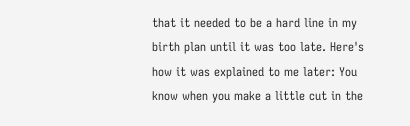that it needed to be a hard line in my birth plan until it was too late. Here's how it was explained to me later: You know when you make a little cut in the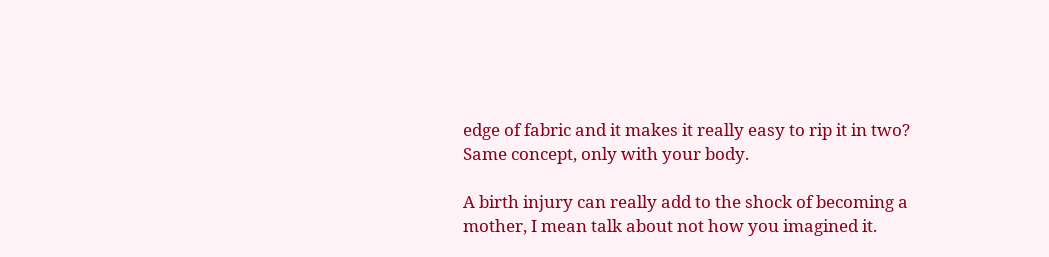edge of fabric and it makes it really easy to rip it in two? Same concept, only with your body.

A birth injury can really add to the shock of becoming a mother, I mean talk about not how you imagined it.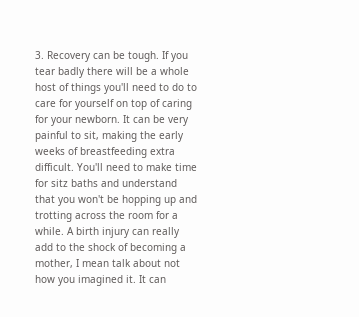3. Recovery can be tough. If you tear badly there will be a whole host of things you'll need to do to care for yourself on top of caring for your newborn. It can be very painful to sit, making the early weeks of breastfeeding extra difficult. You'll need to make time for sitz baths and understand that you won't be hopping up and trotting across the room for a while. A birth injury can really add to the shock of becoming a mother, I mean talk about not how you imagined it. It can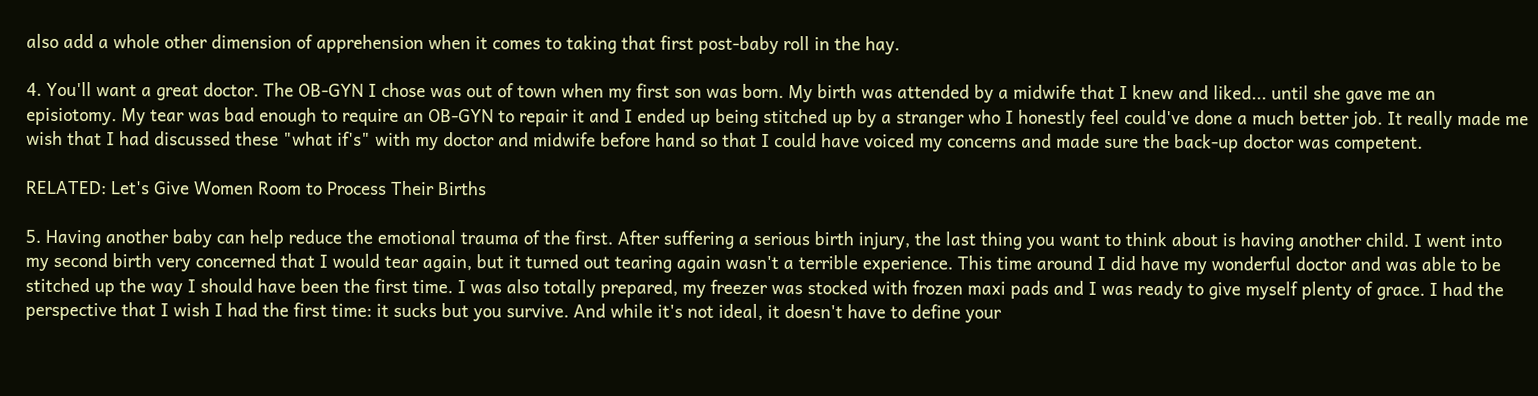also add a whole other dimension of apprehension when it comes to taking that first post-baby roll in the hay.

4. You'll want a great doctor. The OB-GYN I chose was out of town when my first son was born. My birth was attended by a midwife that I knew and liked... until she gave me an episiotomy. My tear was bad enough to require an OB-GYN to repair it and I ended up being stitched up by a stranger who I honestly feel could've done a much better job. It really made me wish that I had discussed these "what if's" with my doctor and midwife before hand so that I could have voiced my concerns and made sure the back-up doctor was competent.

RELATED: Let's Give Women Room to Process Their Births

5. Having another baby can help reduce the emotional trauma of the first. After suffering a serious birth injury, the last thing you want to think about is having another child. I went into my second birth very concerned that I would tear again, but it turned out tearing again wasn't a terrible experience. This time around I did have my wonderful doctor and was able to be stitched up the way I should have been the first time. I was also totally prepared, my freezer was stocked with frozen maxi pads and I was ready to give myself plenty of grace. I had the perspective that I wish I had the first time: it sucks but you survive. And while it's not ideal, it doesn't have to define your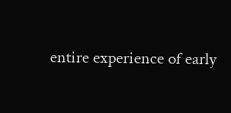entire experience of early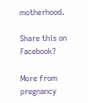motherhood.

Share this on Facebook?

More from pregnancy